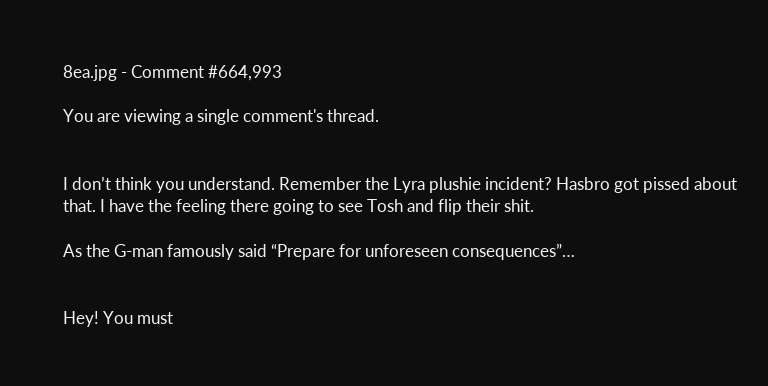8ea.jpg - Comment #664,993

You are viewing a single comment's thread.


I don’t think you understand. Remember the Lyra plushie incident? Hasbro got pissed about that. I have the feeling there going to see Tosh and flip their shit.

As the G-man famously said “Prepare for unforeseen consequences”…


Hey! You must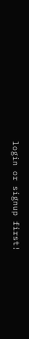login or signup first!